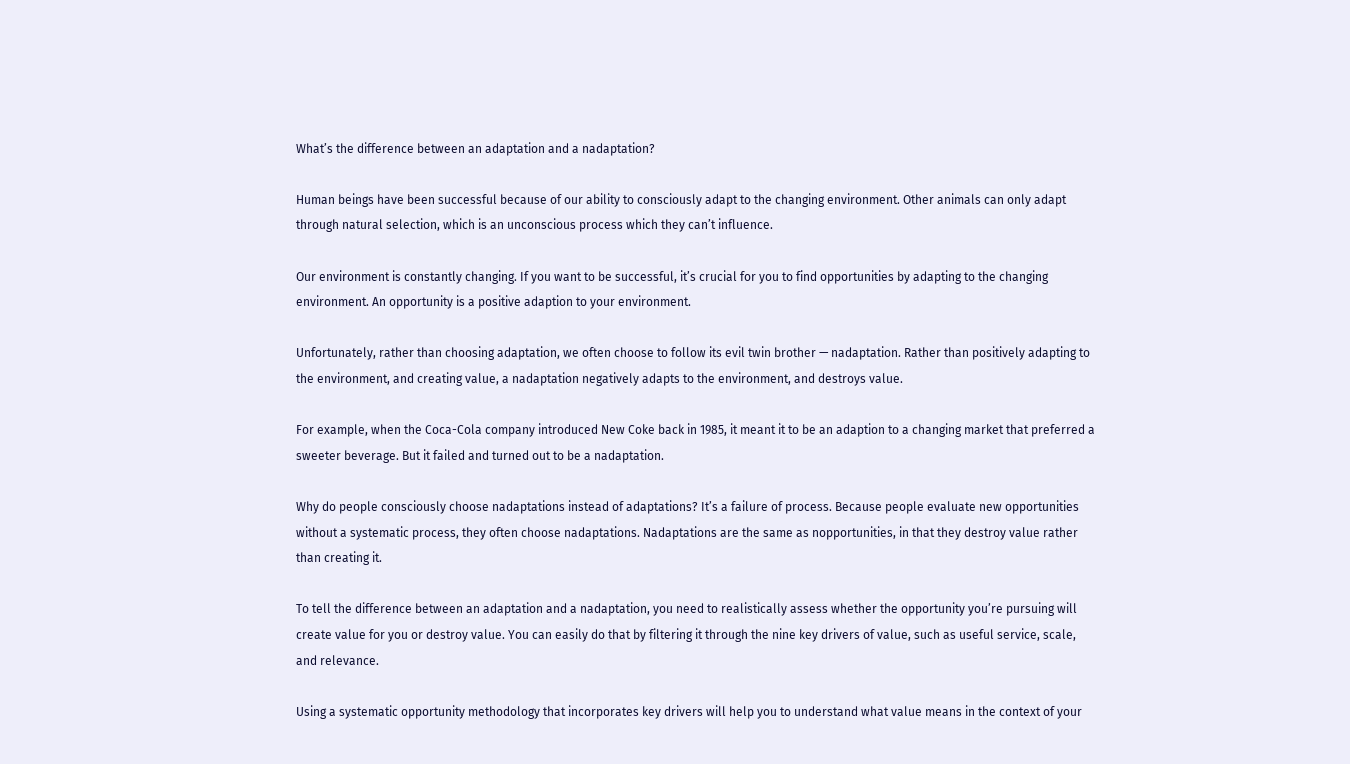What’s the difference between an adaptation and a nadaptation?

Human beings have been successful because of our ability to consciously adapt to the changing environment. Other animals can only adapt through natural selection, which is an unconscious process which they can’t influence.

Our environment is constantly changing. If you want to be successful, it’s crucial for you to find opportunities by adapting to the changing environment. An opportunity is a positive adaption to your environment.

Unfortunately, rather than choosing adaptation, we often choose to follow its evil twin brother — nadaptation. Rather than positively adapting to the environment, and creating value, a nadaptation negatively adapts to the environment, and destroys value.

For example, when the Coca-Cola company introduced New Coke back in 1985, it meant it to be an adaption to a changing market that preferred a sweeter beverage. But it failed and turned out to be a nadaptation.

Why do people consciously choose nadaptations instead of adaptations? It’s a failure of process. Because people evaluate new opportunities without a systematic process, they often choose nadaptations. Nadaptations are the same as nopportunities, in that they destroy value rather than creating it.

To tell the difference between an adaptation and a nadaptation, you need to realistically assess whether the opportunity you’re pursuing will create value for you or destroy value. You can easily do that by filtering it through the nine key drivers of value, such as useful service, scale, and relevance.

Using a systematic opportunity methodology that incorporates key drivers will help you to understand what value means in the context of your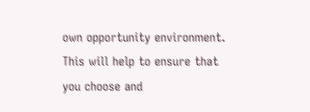own opportunity environment. This will help to ensure that you choose and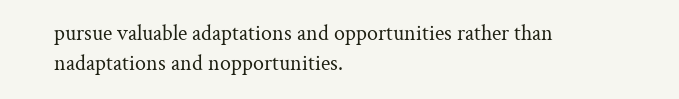pursue valuable adaptations and opportunities rather than nadaptations and nopportunities.